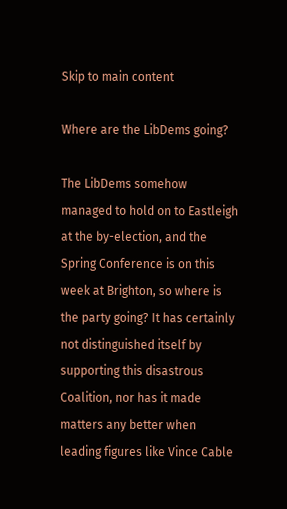Skip to main content

Where are the LibDems going?

The LibDems somehow managed to hold on to Eastleigh at the by-election, and the Spring Conference is on this week at Brighton, so where is the party going? It has certainly not distinguished itself by supporting this disastrous Coalition, nor has it made matters any better when leading figures like Vince Cable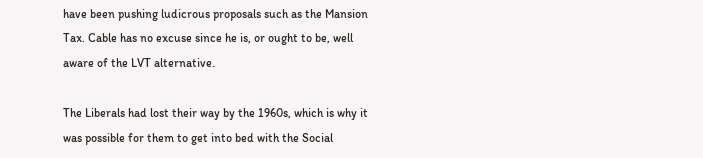have been pushing ludicrous proposals such as the Mansion Tax. Cable has no excuse since he is, or ought to be, well aware of the LVT alternative.

The Liberals had lost their way by the 1960s, which is why it was possible for them to get into bed with the Social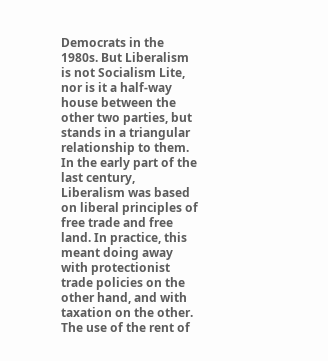Democrats in the 1980s. But Liberalism is not Socialism Lite, nor is it a half-way house between the other two parties, but stands in a triangular relationship to them. In the early part of the last century, Liberalism was based on liberal principles of free trade and free land. In practice, this meant doing away with protectionist trade policies on the other hand, and with taxation on the other. The use of the rent of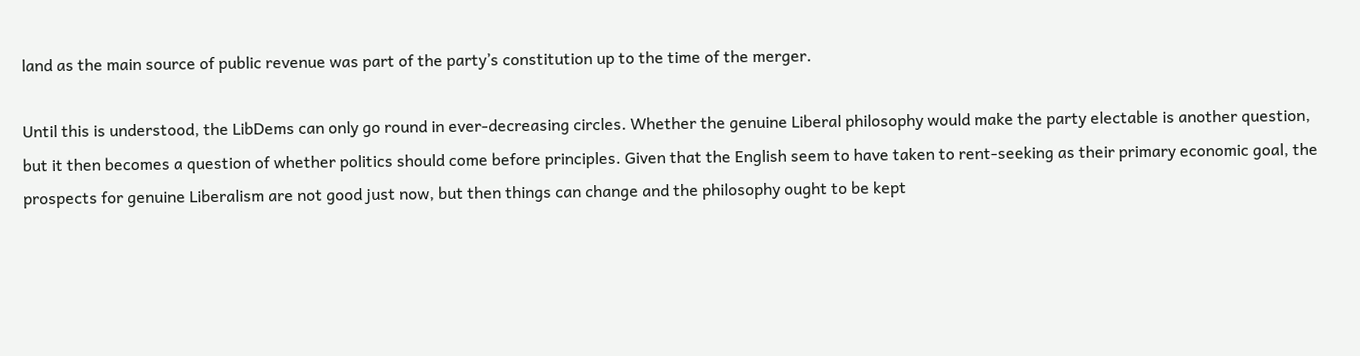land as the main source of public revenue was part of the party’s constitution up to the time of the merger.

Until this is understood, the LibDems can only go round in ever-decreasing circles. Whether the genuine Liberal philosophy would make the party electable is another question, but it then becomes a question of whether politics should come before principles. Given that the English seem to have taken to rent-seeking as their primary economic goal, the prospects for genuine Liberalism are not good just now, but then things can change and the philosophy ought to be kept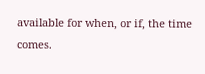available for when, or if, the time comes.